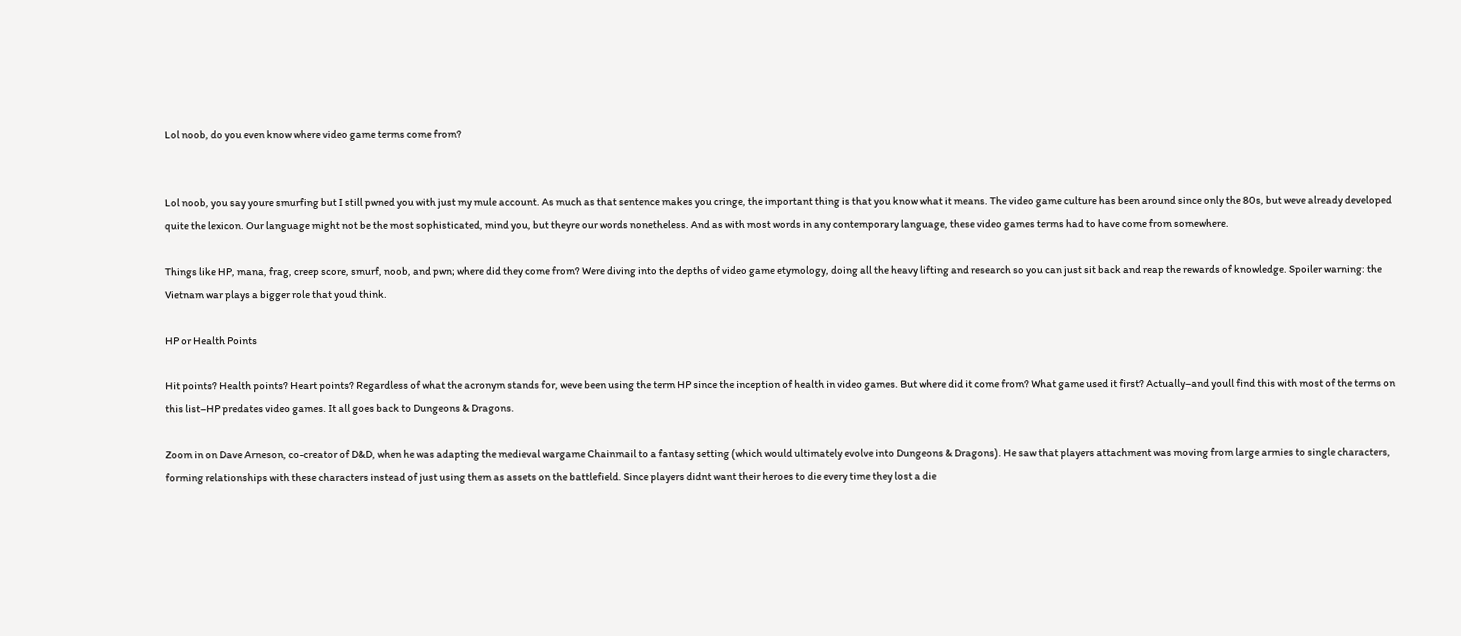Lol noob, do you even know where video game terms come from?


Lol noob, you say youre smurfing but I still pwned you with just my mule account. As much as that sentence makes you cringe, the important thing is that you know what it means. The video game culture has been around since only the 80s, but weve already developed quite the lexicon. Our language might not be the most sophisticated, mind you, but theyre our words nonetheless. And as with most words in any contemporary language, these video games terms had to have come from somewhere.

Things like HP, mana, frag, creep score, smurf, noob, and pwn; where did they come from? Were diving into the depths of video game etymology, doing all the heavy lifting and research so you can just sit back and reap the rewards of knowledge. Spoiler warning: the Vietnam war plays a bigger role that youd think.

HP or Health Points

Hit points? Health points? Heart points? Regardless of what the acronym stands for, weve been using the term HP since the inception of health in video games. But where did it come from? What game used it first? Actually–and youll find this with most of the terms on this list–HP predates video games. It all goes back to Dungeons & Dragons.

Zoom in on Dave Arneson, co-creator of D&D, when he was adapting the medieval wargame Chainmail to a fantasy setting (which would ultimately evolve into Dungeons & Dragons). He saw that players attachment was moving from large armies to single characters, forming relationships with these characters instead of just using them as assets on the battlefield. Since players didnt want their heroes to die every time they lost a die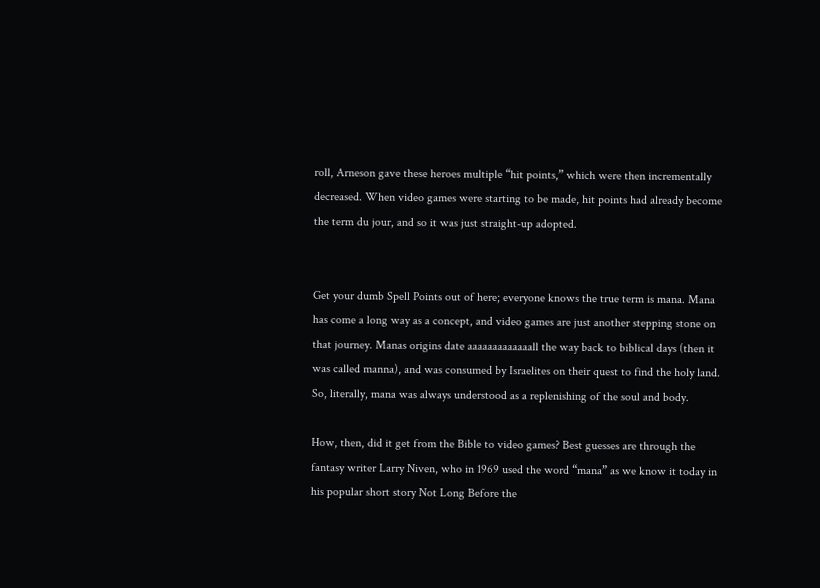roll, Arneson gave these heroes multiple “hit points,” which were then incrementally decreased. When video games were starting to be made, hit points had already become the term du jour, and so it was just straight-up adopted.


Get your dumb Spell Points out of here; everyone knows the true term is mana. Mana has come a long way as a concept, and video games are just another stepping stone on that journey. Manas origins date aaaaaaaaaaaaall the way back to biblical days (then it was called manna), and was consumed by Israelites on their quest to find the holy land. So, literally, mana was always understood as a replenishing of the soul and body.

How, then, did it get from the Bible to video games? Best guesses are through the fantasy writer Larry Niven, who in 1969 used the word “mana” as we know it today in his popular short story Not Long Before the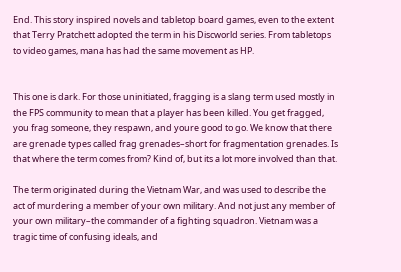End. This story inspired novels and tabletop board games, even to the extent that Terry Pratchett adopted the term in his Discworld series. From tabletops to video games, mana has had the same movement as HP.


This one is dark. For those uninitiated, fragging is a slang term used mostly in the FPS community to mean that a player has been killed. You get fragged, you frag someone, they respawn, and youre good to go. We know that there are grenade types called frag grenades–short for fragmentation grenades. Is that where the term comes from? Kind of, but its a lot more involved than that.

The term originated during the Vietnam War, and was used to describe the act of murdering a member of your own military. And not just any member of your own military–the commander of a fighting squadron. Vietnam was a tragic time of confusing ideals, and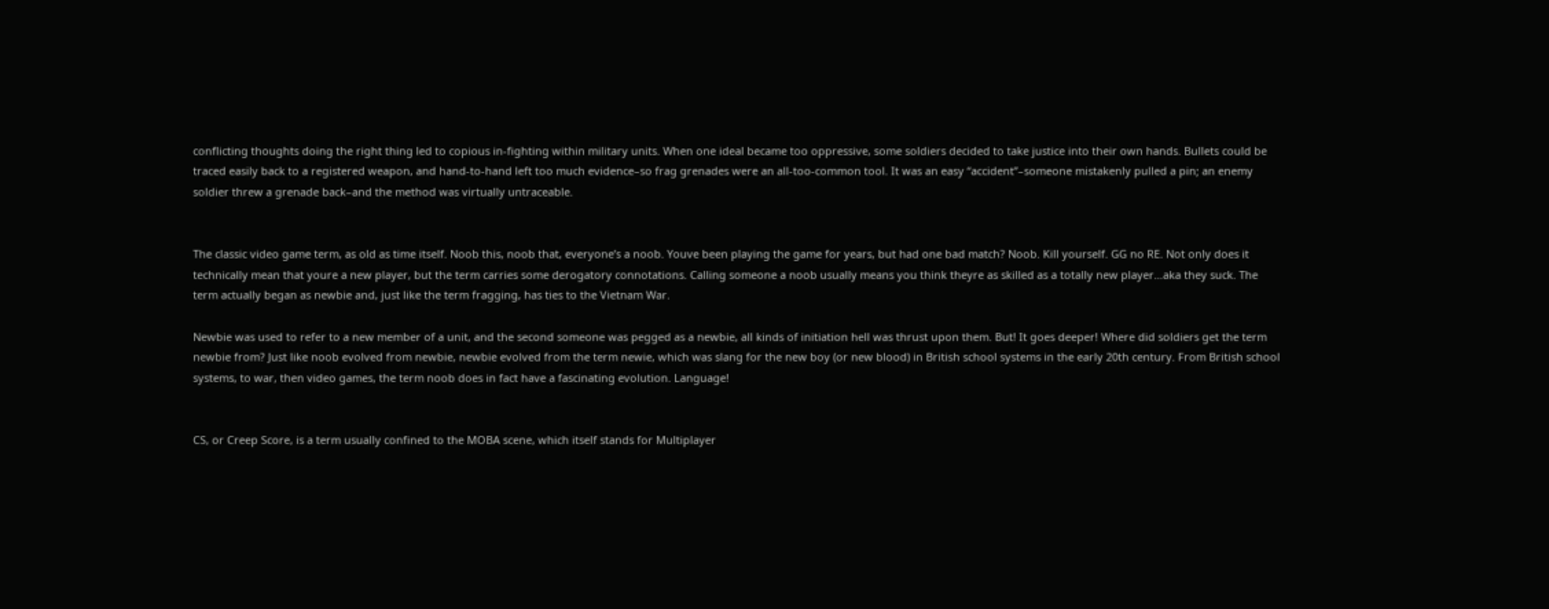conflicting thoughts doing the right thing led to copious in-fighting within military units. When one ideal became too oppressive, some soldiers decided to take justice into their own hands. Bullets could be traced easily back to a registered weapon, and hand-to-hand left too much evidence–so frag grenades were an all-too-common tool. It was an easy “accident”–someone mistakenly pulled a pin; an enemy soldier threw a grenade back–and the method was virtually untraceable.


The classic video game term, as old as time itself. Noob this, noob that, everyone’s a noob. Youve been playing the game for years, but had one bad match? Noob. Kill yourself. GG no RE. Not only does it technically mean that youre a new player, but the term carries some derogatory connotations. Calling someone a noob usually means you think theyre as skilled as a totally new player…aka they suck. The term actually began as newbie and, just like the term fragging, has ties to the Vietnam War.

Newbie was used to refer to a new member of a unit, and the second someone was pegged as a newbie, all kinds of initiation hell was thrust upon them. But! It goes deeper! Where did soldiers get the term newbie from? Just like noob evolved from newbie, newbie evolved from the term newie, which was slang for the new boy (or new blood) in British school systems in the early 20th century. From British school systems, to war, then video games, the term noob does in fact have a fascinating evolution. Language!


CS, or Creep Score, is a term usually confined to the MOBA scene, which itself stands for Multiplayer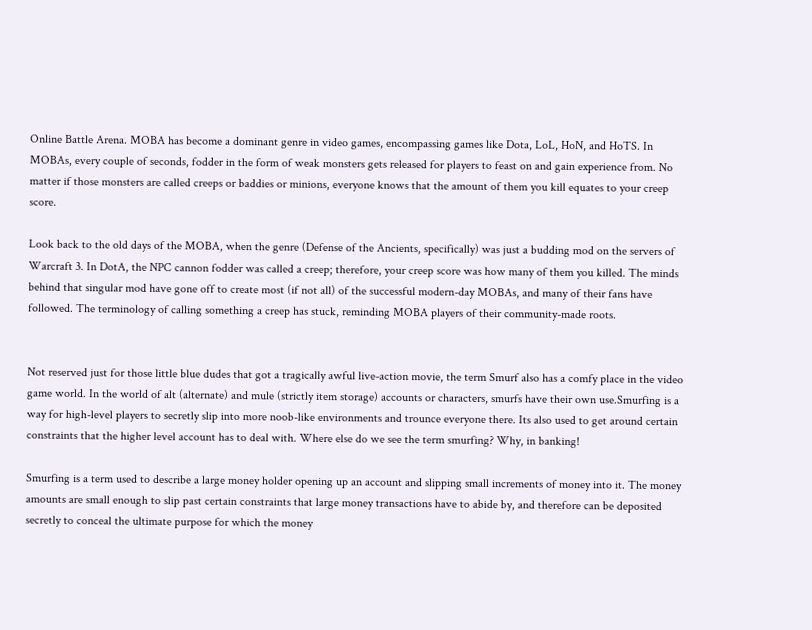Online Battle Arena. MOBA has become a dominant genre in video games, encompassing games like Dota, LoL, HoN, and HoTS. In MOBAs, every couple of seconds, fodder in the form of weak monsters gets released for players to feast on and gain experience from. No matter if those monsters are called creeps or baddies or minions, everyone knows that the amount of them you kill equates to your creep score.

Look back to the old days of the MOBA, when the genre (Defense of the Ancients, specifically) was just a budding mod on the servers of Warcraft 3. In DotA, the NPC cannon fodder was called a creep; therefore, your creep score was how many of them you killed. The minds behind that singular mod have gone off to create most (if not all) of the successful modern-day MOBAs, and many of their fans have followed. The terminology of calling something a creep has stuck, reminding MOBA players of their community-made roots.


Not reserved just for those little blue dudes that got a tragically awful live-action movie, the term Smurf also has a comfy place in the video game world. In the world of alt (alternate) and mule (strictly item storage) accounts or characters, smurfs have their own use.Smurfing is a way for high-level players to secretly slip into more noob-like environments and trounce everyone there. Its also used to get around certain constraints that the higher level account has to deal with. Where else do we see the term smurfing? Why, in banking!

Smurfing is a term used to describe a large money holder opening up an account and slipping small increments of money into it. The money amounts are small enough to slip past certain constraints that large money transactions have to abide by, and therefore can be deposited secretly to conceal the ultimate purpose for which the money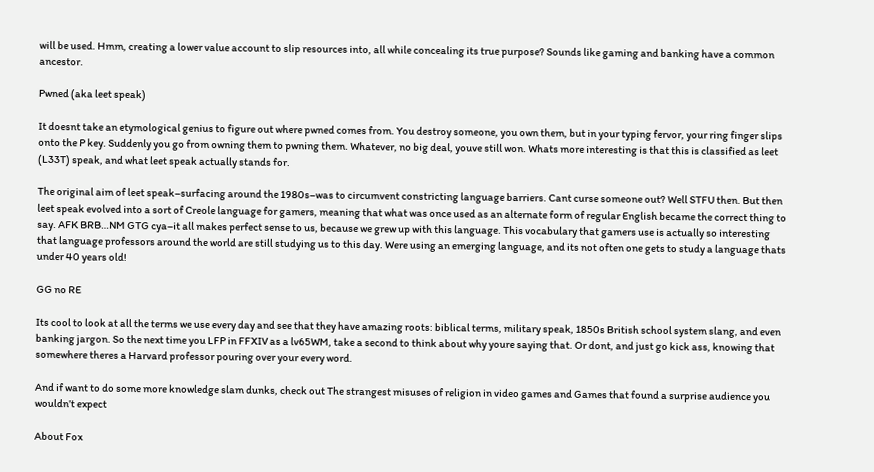will be used. Hmm, creating a lower value account to slip resources into, all while concealing its true purpose? Sounds like gaming and banking have a common ancestor.

Pwned (aka leet speak)

It doesnt take an etymological genius to figure out where pwned comes from. You destroy someone, you own them, but in your typing fervor, your ring finger slips onto the P key. Suddenly you go from owning them to pwning them. Whatever, no big deal, youve still won. Whats more interesting is that this is classified as leet (L33T) speak, and what leet speak actually stands for.

The original aim of leet speak–surfacing around the 1980s–was to circumvent constricting language barriers. Cant curse someone out? Well STFU then. But then leet speak evolved into a sort of Creole language for gamers, meaning that what was once used as an alternate form of regular English became the correct thing to say. AFK BRB…NM GTG cya–it all makes perfect sense to us, because we grew up with this language. This vocabulary that gamers use is actually so interesting that language professors around the world are still studying us to this day. Were using an emerging language, and its not often one gets to study a language thats under 40 years old!

GG no RE

Its cool to look at all the terms we use every day and see that they have amazing roots: biblical terms, military speak, 1850s British school system slang, and even banking jargon. So the next time you LFP in FFXIV as a lv65WM, take a second to think about why youre saying that. Or dont, and just go kick ass, knowing that somewhere theres a Harvard professor pouring over your every word.

And if want to do some more knowledge slam dunks, check out The strangest misuses of religion in video games and Games that found a surprise audience you wouldn’t expect

About Fox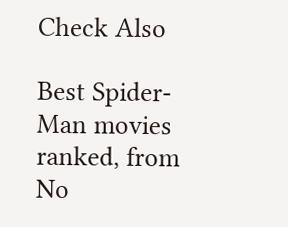Check Also

Best Spider-Man movies ranked, from No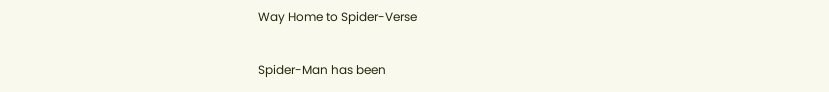Way Home to Spider-Verse

Spider-Man has been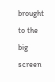brought to the big screen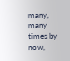many, many times by now,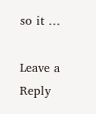so it …

Leave a Reply